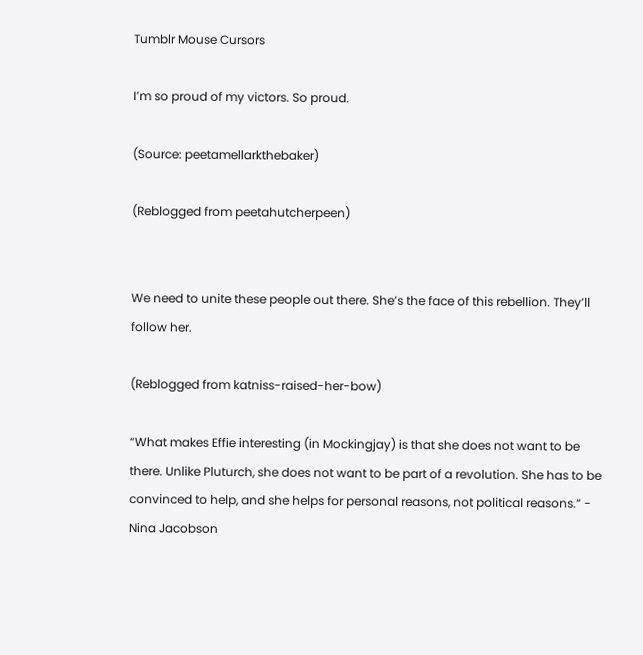Tumblr Mouse Cursors

I’m so proud of my victors. So proud.

(Source: peetamellarkthebaker)

(Reblogged from peetahutcherpeen)


We need to unite these people out there. She’s the face of this rebellion. They’ll follow her.

(Reblogged from katniss-raised-her-bow)

“What makes Effie interesting (in Mockingjay) is that she does not want to be there. Unlike Pluturch, she does not want to be part of a revolution. She has to be convinced to help, and she helps for personal reasons, not political reasons.” - Nina Jacobson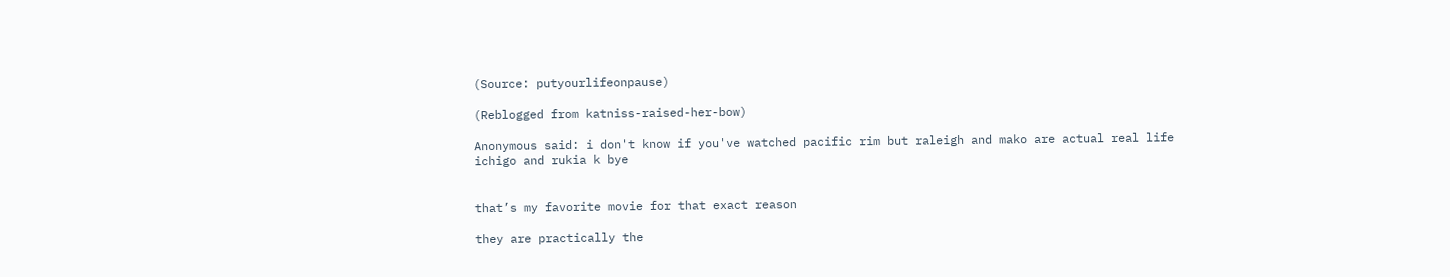(Source: putyourlifeonpause)

(Reblogged from katniss-raised-her-bow)

Anonymous said: i don't know if you've watched pacific rim but raleigh and mako are actual real life ichigo and rukia k bye


that’s my favorite movie for that exact reason

they are practically the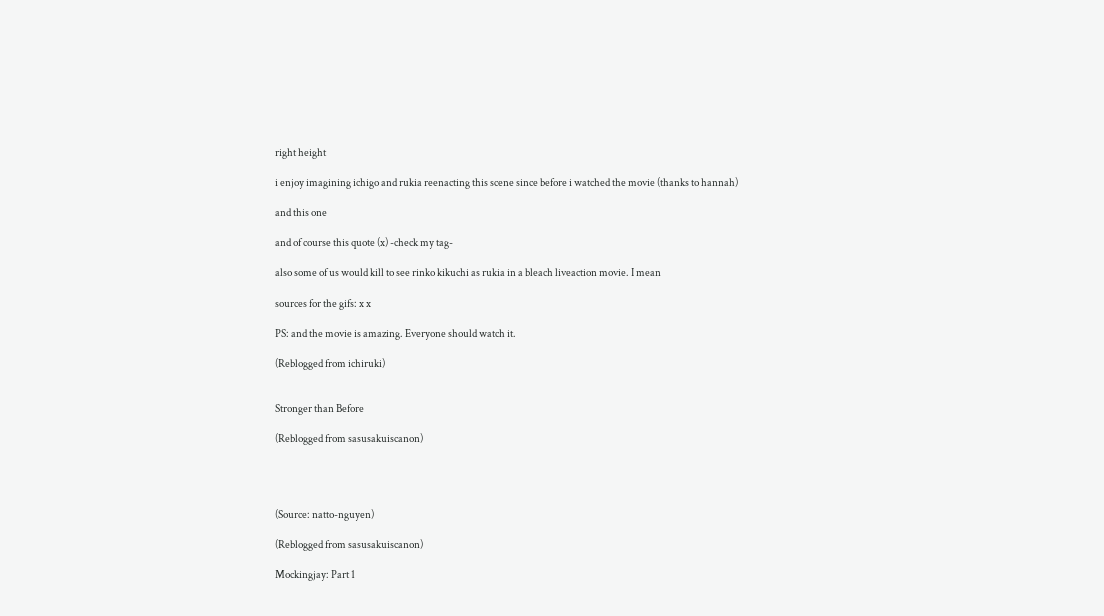right height

i enjoy imagining ichigo and rukia reenacting this scene since before i watched the movie (thanks to hannah)

and this one

and of course this quote (x) -check my tag-

also some of us would kill to see rinko kikuchi as rukia in a bleach liveaction movie. I mean

sources for the gifs: x x

PS: and the movie is amazing. Everyone should watch it.

(Reblogged from ichiruki)


Stronger than Before

(Reblogged from sasusakuiscanon)




(Source: natto-nguyen)

(Reblogged from sasusakuiscanon)

Mockingjay: Part 1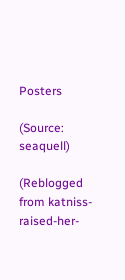Posters

(Source: seaquell)

(Reblogged from katniss-raised-her-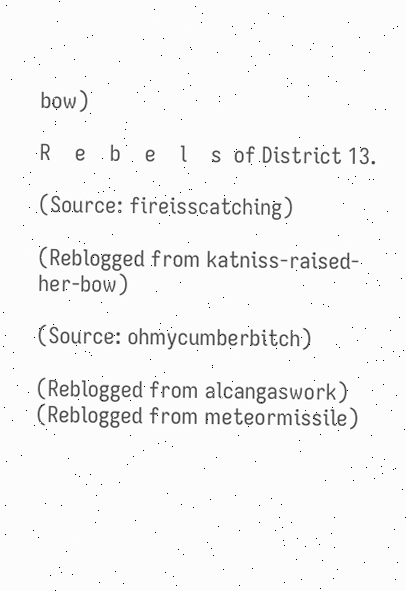bow)

R    e    b    e    l    s  of District 13.

(Source: fireisscatching)

(Reblogged from katniss-raised-her-bow)

(Source: ohmycumberbitch)

(Reblogged from alcangaswork)
(Reblogged from meteormissile)